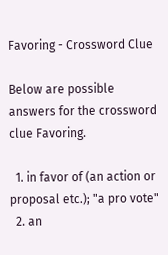Favoring - Crossword Clue

Below are possible answers for the crossword clue Favoring.

  1. in favor of (an action or proposal etc.); "a pro vote"
  2. an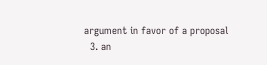argument in favor of a proposal
  3. an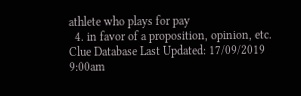athlete who plays for pay
  4. in favor of a proposition, opinion, etc.
Clue Database Last Updated: 17/09/2019 9:00am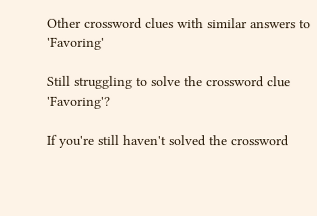Other crossword clues with similar answers to 'Favoring'

Still struggling to solve the crossword clue 'Favoring'?

If you're still haven't solved the crossword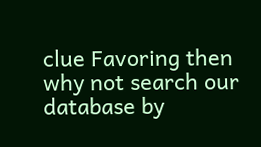clue Favoring then why not search our database by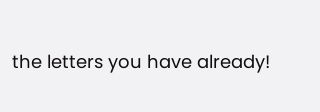the letters you have already!